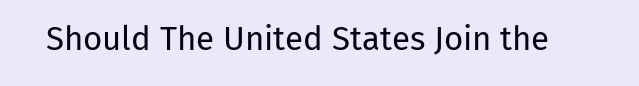Should The United States Join the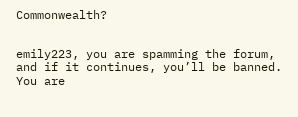Commonwealth?


emily223, you are spamming the forum, and if it continues, you’ll be banned. You are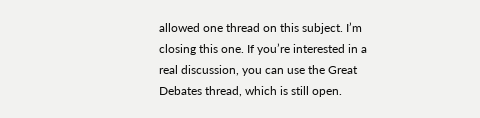allowed one thread on this subject. I’m closing this one. If you’re interested in a real discussion, you can use the Great Debates thread, which is still open.